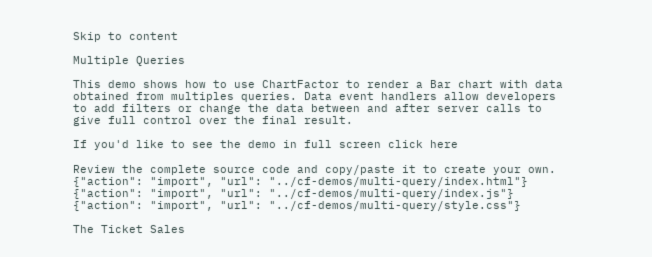Skip to content

Multiple Queries

This demo shows how to use ChartFactor to render a Bar chart with data obtained from multiples queries. Data event handlers allow developers to add filters or change the data between and after server calls to give full control over the final result.

If you'd like to see the demo in full screen click here

Review the complete source code and copy/paste it to create your own.
{"action": "import", "url": "../cf-demos/multi-query/index.html"}
{"action": "import", "url": "../cf-demos/multi-query/index.js"}
{"action": "import", "url": "../cf-demos/multi-query/style.css"}

The Ticket Sales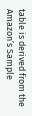table is derived from the Amazon’s Sample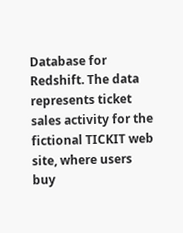Database for Redshift. The data represents ticket sales activity for the fictional TICKIT web site, where users buy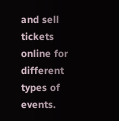and sell tickets online for different types of events.